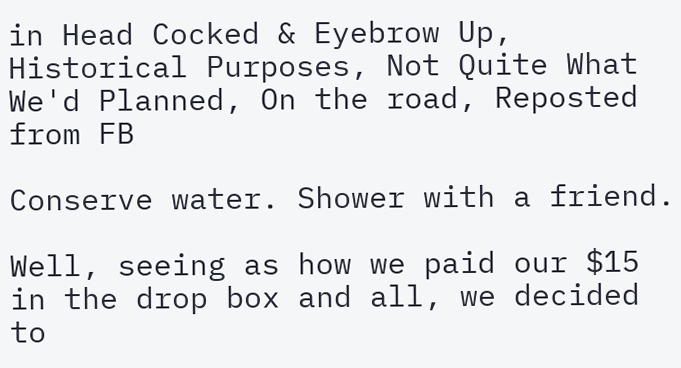in Head Cocked & Eyebrow Up, Historical Purposes, Not Quite What We'd Planned, On the road, Reposted from FB

Conserve water. Shower with a friend.

Well, seeing as how we paid our $15 in the drop box and all, we decided to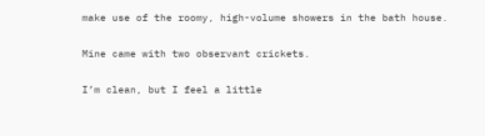make use of the roomy, high-volume showers in the bath house.

Mine came with two observant crickets.

I’m clean, but I feel a little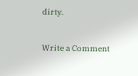dirty.

Write a Comment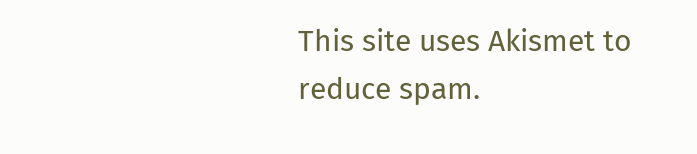This site uses Akismet to reduce spam.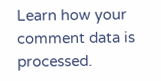Learn how your comment data is processed.